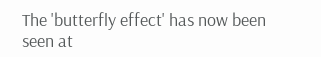The 'butterfly effect' has now been seen at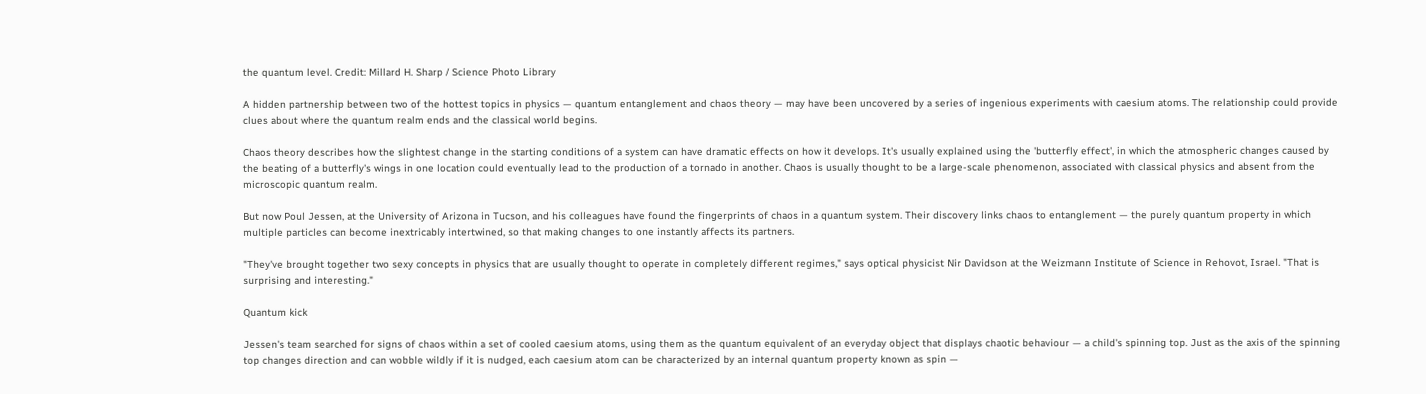the quantum level. Credit: Millard H. Sharp / Science Photo Library

A hidden partnership between two of the hottest topics in physics — quantum entanglement and chaos theory — may have been uncovered by a series of ingenious experiments with caesium atoms. The relationship could provide clues about where the quantum realm ends and the classical world begins.

Chaos theory describes how the slightest change in the starting conditions of a system can have dramatic effects on how it develops. It's usually explained using the 'butterfly effect', in which the atmospheric changes caused by the beating of a butterfly's wings in one location could eventually lead to the production of a tornado in another. Chaos is usually thought to be a large-scale phenomenon, associated with classical physics and absent from the microscopic quantum realm.

But now Poul Jessen, at the University of Arizona in Tucson, and his colleagues have found the fingerprints of chaos in a quantum system. Their discovery links chaos to entanglement — the purely quantum property in which multiple particles can become inextricably intertwined, so that making changes to one instantly affects its partners.

"They've brought together two sexy concepts in physics that are usually thought to operate in completely different regimes," says optical physicist Nir Davidson at the Weizmann Institute of Science in Rehovot, Israel. "That is surprising and interesting."

Quantum kick

Jessen's team searched for signs of chaos within a set of cooled caesium atoms, using them as the quantum equivalent of an everyday object that displays chaotic behaviour — a child's spinning top. Just as the axis of the spinning top changes direction and can wobble wildly if it is nudged, each caesium atom can be characterized by an internal quantum property known as spin —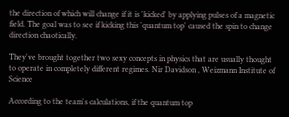the direction of which will change if it is 'kicked' by applying pulses of a magnetic field. The goal was to see if kicking this 'quantum top' caused the spin to change direction chaotically.

They've brought together two sexy concepts in physics that are usually thought to operate in completely different regimes. Nir Davidson , Weizmann Institute of Science

According to the team's calculations, if the quantum top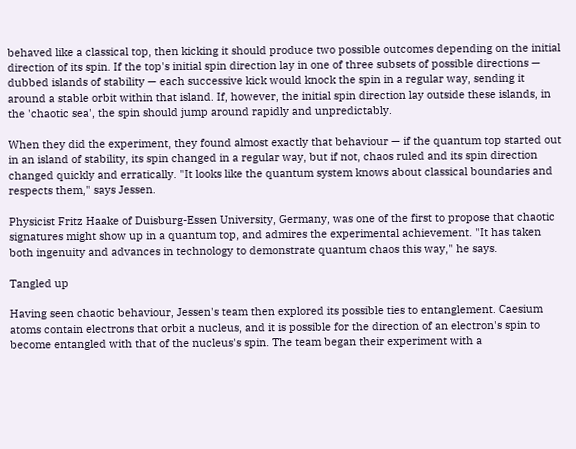behaved like a classical top, then kicking it should produce two possible outcomes depending on the initial direction of its spin. If the top's initial spin direction lay in one of three subsets of possible directions — dubbed islands of stability — each successive kick would knock the spin in a regular way, sending it around a stable orbit within that island. If, however, the initial spin direction lay outside these islands, in the 'chaotic sea', the spin should jump around rapidly and unpredictably.

When they did the experiment, they found almost exactly that behaviour — if the quantum top started out in an island of stability, its spin changed in a regular way, but if not, chaos ruled and its spin direction changed quickly and erratically. "It looks like the quantum system knows about classical boundaries and respects them," says Jessen.

Physicist Fritz Haake of Duisburg-Essen University, Germany, was one of the first to propose that chaotic signatures might show up in a quantum top, and admires the experimental achievement. "It has taken both ingenuity and advances in technology to demonstrate quantum chaos this way," he says.

Tangled up

Having seen chaotic behaviour, Jessen's team then explored its possible ties to entanglement. Caesium atoms contain electrons that orbit a nucleus, and it is possible for the direction of an electron's spin to become entangled with that of the nucleus's spin. The team began their experiment with a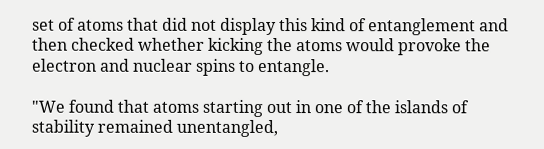set of atoms that did not display this kind of entanglement and then checked whether kicking the atoms would provoke the electron and nuclear spins to entangle.

"We found that atoms starting out in one of the islands of stability remained unentangled,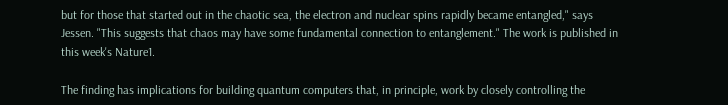but for those that started out in the chaotic sea, the electron and nuclear spins rapidly became entangled," says Jessen. "This suggests that chaos may have some fundamental connection to entanglement." The work is published in this week's Nature1.

The finding has implications for building quantum computers that, in principle, work by closely controlling the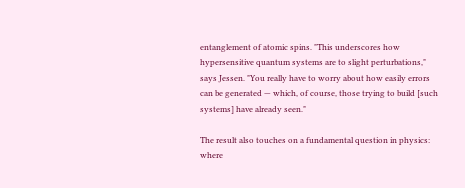entanglement of atomic spins. "This underscores how hypersensitive quantum systems are to slight perturbations," says Jessen. "You really have to worry about how easily errors can be generated — which, of course, those trying to build [such systems] have already seen."

The result also touches on a fundamental question in physics: where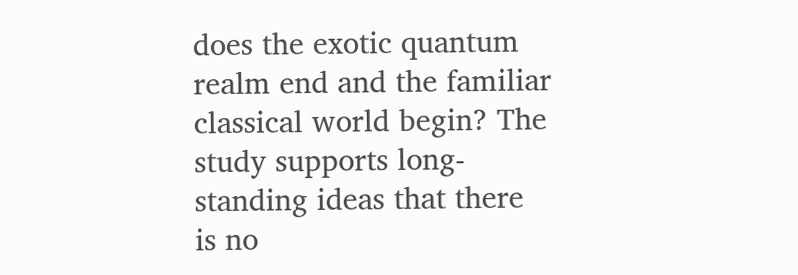does the exotic quantum realm end and the familiar classical world begin? The study supports long-standing ideas that there is no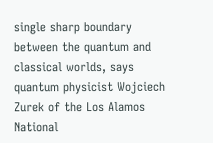single sharp boundary between the quantum and classical worlds, says quantum physicist Wojciech Zurek of the Los Alamos National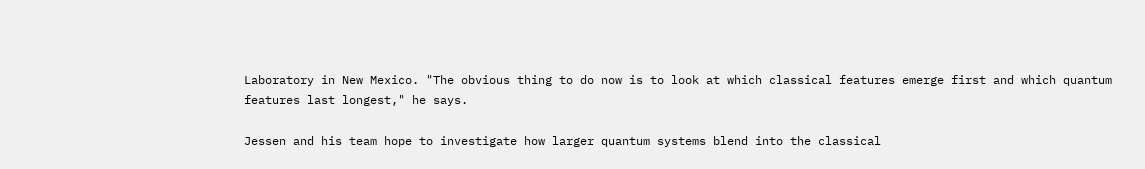Laboratory in New Mexico. "The obvious thing to do now is to look at which classical features emerge first and which quantum features last longest," he says.

Jessen and his team hope to investigate how larger quantum systems blend into the classical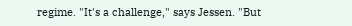regime. "It's a challenge," says Jessen. "But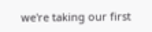we're taking our first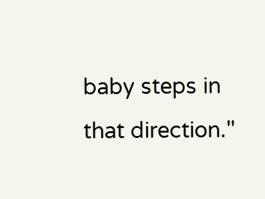baby steps in that direction."